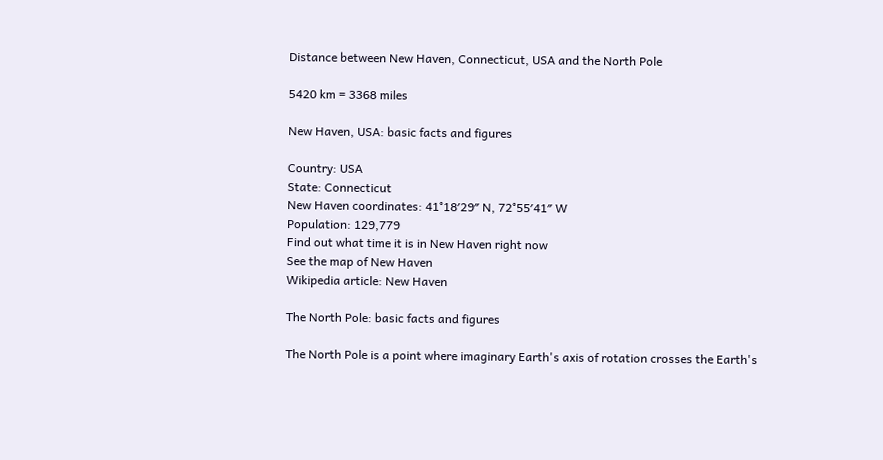Distance between New Haven, Connecticut, USA and the North Pole

5420 km = 3368 miles

New Haven, USA: basic facts and figures

Country: USA
State: Connecticut
New Haven coordinates: 41°18′29″ N, 72°55′41″ W
Population: 129,779
Find out what time it is in New Haven right now
See the map of New Haven
Wikipedia article: New Haven

The North Pole: basic facts and figures

The North Pole is a point where imaginary Earth's axis of rotation crosses the Earth's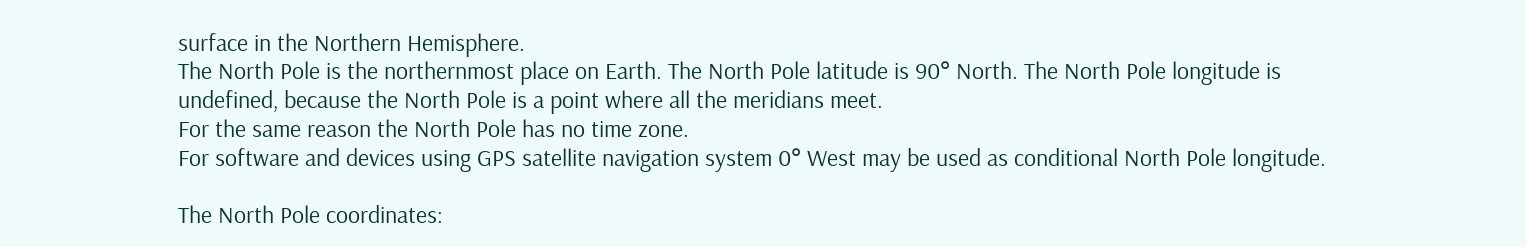surface in the Northern Hemisphere.
The North Pole is the northernmost place on Earth. The North Pole latitude is 90° North. The North Pole longitude is undefined, because the North Pole is a point where all the meridians meet.
For the same reason the North Pole has no time zone.
For software and devices using GPS satellite navigation system 0° West may be used as conditional North Pole longitude.

The North Pole coordinates: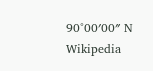90°00′00″ N
Wikipedia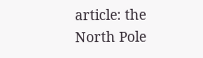article: the North Pole